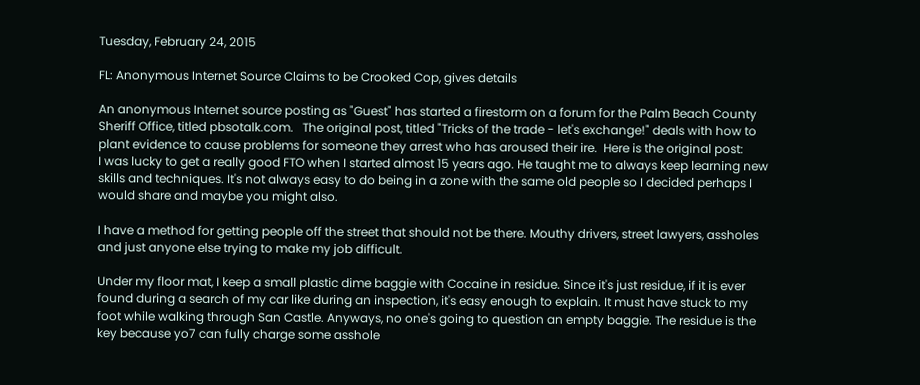Tuesday, February 24, 2015

FL: Anonymous Internet Source Claims to be Crooked Cop, gives details

An anonymous Internet source posting as "Guest" has started a firestorm on a forum for the Palm Beach County Sheriff Office, titled pbsotalk.com.   The original post, titled "Tricks of the trade - let's exchange!" deals with how to plant evidence to cause problems for someone they arrest who has aroused their ire.  Here is the original post:
I was lucky to get a really good FTO when I started almost 15 years ago. He taught me to always keep learning new skills and techniques. It's not always easy to do being in a zone with the same old people so I decided perhaps I would share and maybe you might also.

I have a method for getting people off the street that should not be there. Mouthy drivers, street lawyers, assholes and just anyone else trying to make my job difficult.

Under my floor mat, I keep a small plastic dime baggie with Cocaine in residue. Since it's just residue, if it is ever found during a search of my car like during an inspection, it's easy enough to explain. It must have stuck to my foot while walking through San Castle. Anyways, no one's going to question an empty baggie. The residue is the key because yo7 can fully charge some asshole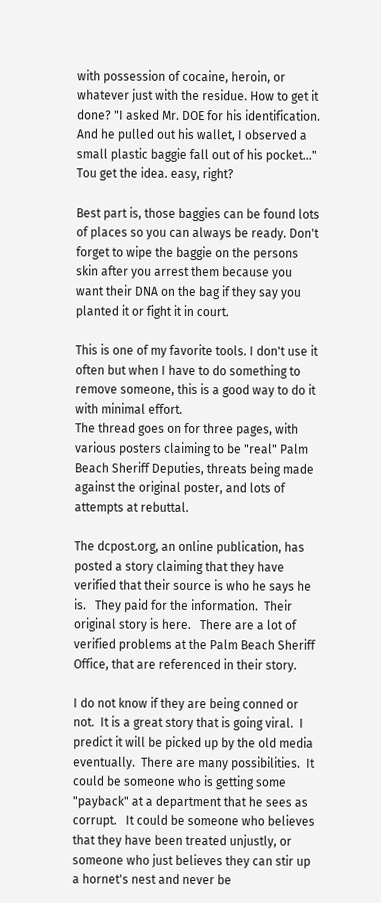with possession of cocaine, heroin, or whatever just with the residue. How to get it done? "I asked Mr. DOE for his identification. And he pulled out his wallet, I observed a small plastic baggie fall out of his pocket..." Tou get the idea. easy, right?

Best part is, those baggies can be found lots of places so you can always be ready. Don't forget to wipe the baggie on the persons skin after you arrest them because you want their DNA on the bag if they say you planted it or fight it in court.

This is one of my favorite tools. I don't use it often but when I have to do something to remove someone, this is a good way to do it with minimal effort.
The thread goes on for three pages, with various posters claiming to be "real" Palm Beach Sheriff Deputies, threats being made against the original poster, and lots of attempts at rebuttal.

The dcpost.org, an online publication, has posted a story claiming that they have verified that their source is who he says he is.   They paid for the information.  Their original story is here.   There are a lot of verified problems at the Palm Beach Sheriff Office, that are referenced in their story.

I do not know if they are being conned or not.  It is a great story that is going viral.  I predict it will be picked up by the old media eventually.  There are many possibilities.  It could be someone who is getting some "payback" at a department that he sees as corrupt.   It could be someone who believes that they have been treated unjustly, or someone who just believes they can stir up a hornet's nest and never be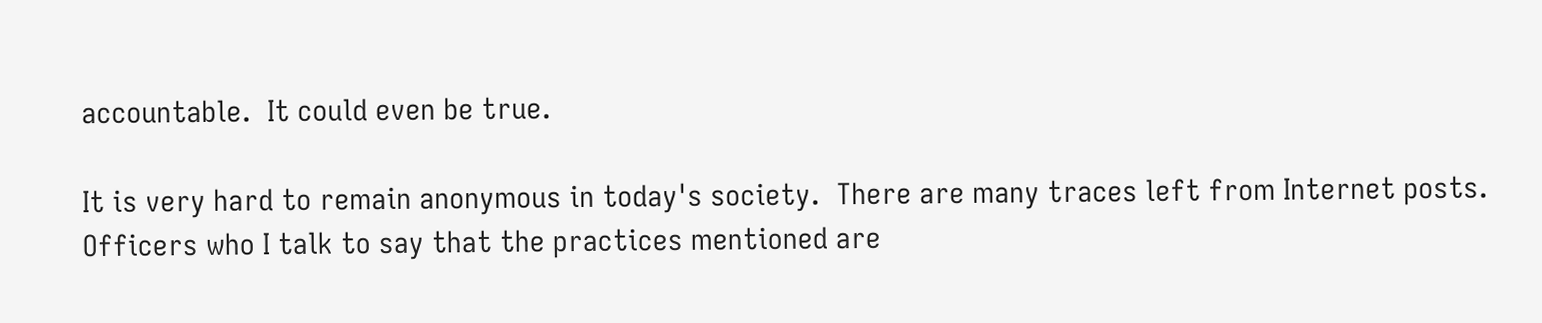accountable.  It could even be true.

It is very hard to remain anonymous in today's society.  There are many traces left from Internet posts.  Officers who I talk to say that the practices mentioned are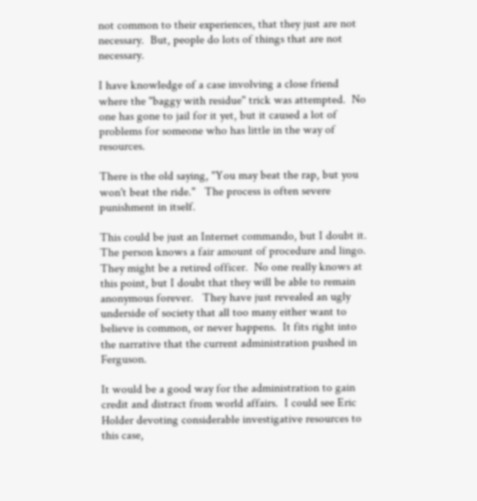not common to their experiences, that they just are not necessary.  But, people do lots of things that are not necessary.

I have knowledge of a case involving a close friend where the "baggy with residue" trick was attempted.  No one has gone to jail for it yet, but it caused a lot of problems for someone who has little in the way of resources.

There is the old saying, "You may beat the rap, but you won't beat the ride."   The process is often severe punishment in itself.

This could be just an Internet commando, but I doubt it.  The person knows a fair amount of procedure and lingo.  They might be a retired officer.  No one really knows at this point, but I doubt that they will be able to remain anonymous forever.   They have just revealed an ugly underside of society that all too many either want to believe is common, or never happens.  It fits right into the narrative that the current administration pushed in Ferguson.

It would be a good way for the administration to gain credit and distract from world affairs.  I could see Eric Holder devoting considerable investigative resources to this case,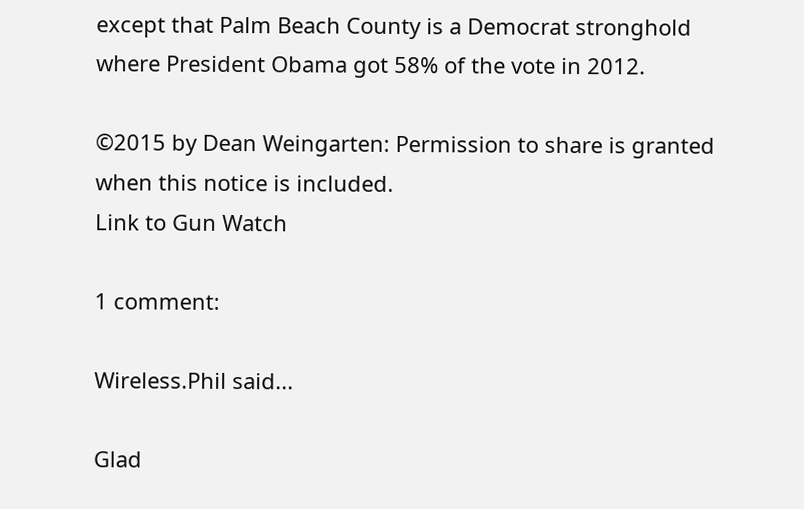except that Palm Beach County is a Democrat stronghold where President Obama got 58% of the vote in 2012.

©2015 by Dean Weingarten: Permission to share is granted when this notice is included.
Link to Gun Watch

1 comment:

Wireless.Phil said...

Glad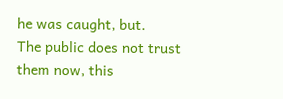he was caught, but.
The public does not trust them now, this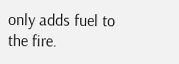only adds fuel to the fire.